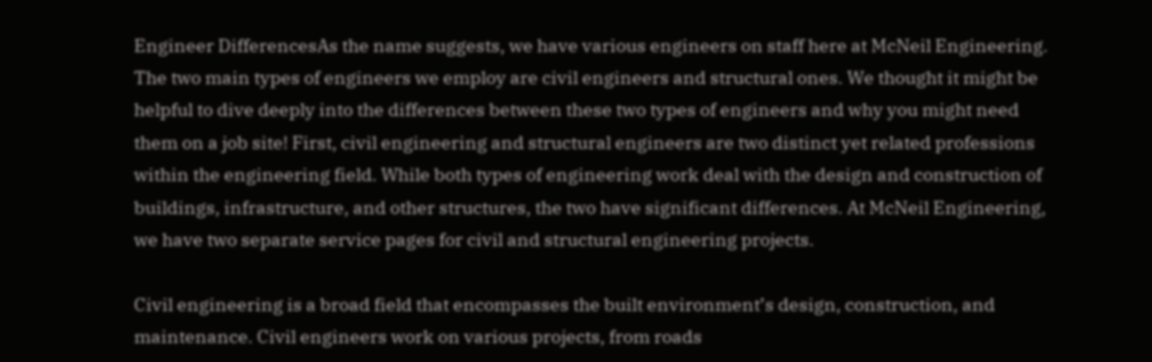Engineer DifferencesAs the name suggests, we have various engineers on staff here at McNeil Engineering. The two main types of engineers we employ are civil engineers and structural ones. We thought it might be helpful to dive deeply into the differences between these two types of engineers and why you might need them on a job site! First, civil engineering and structural engineers are two distinct yet related professions within the engineering field. While both types of engineering work deal with the design and construction of buildings, infrastructure, and other structures, the two have significant differences. At McNeil Engineering, we have two separate service pages for civil and structural engineering projects.

Civil engineering is a broad field that encompasses the built environment’s design, construction, and maintenance. Civil engineers work on various projects, from roads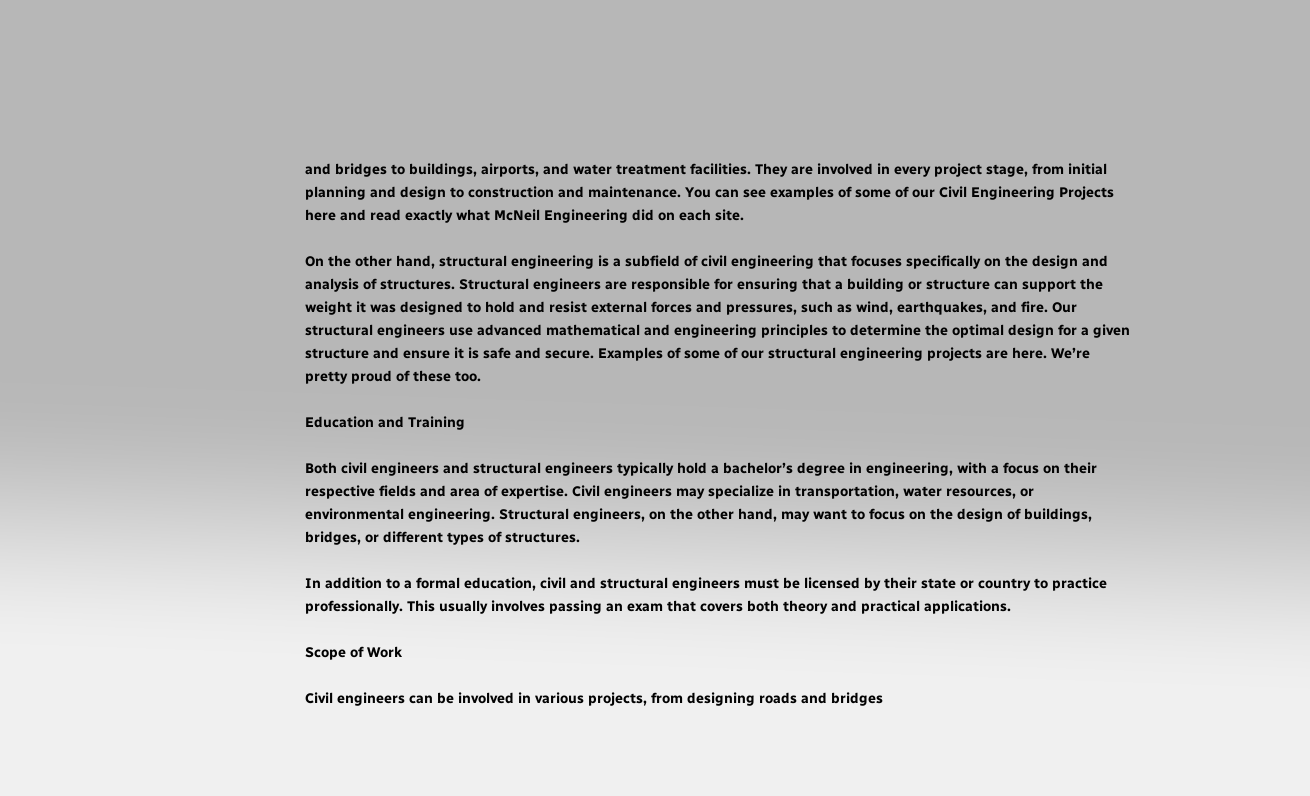and bridges to buildings, airports, and water treatment facilities. They are involved in every project stage, from initial planning and design to construction and maintenance. You can see examples of some of our Civil Engineering Projects here and read exactly what McNeil Engineering did on each site.

On the other hand, structural engineering is a subfield of civil engineering that focuses specifically on the design and analysis of structures. Structural engineers are responsible for ensuring that a building or structure can support the weight it was designed to hold and resist external forces and pressures, such as wind, earthquakes, and fire. Our structural engineers use advanced mathematical and engineering principles to determine the optimal design for a given structure and ensure it is safe and secure. Examples of some of our structural engineering projects are here. We’re pretty proud of these too.

Education and Training

Both civil engineers and structural engineers typically hold a bachelor’s degree in engineering, with a focus on their respective fields and area of expertise. Civil engineers may specialize in transportation, water resources, or environmental engineering. Structural engineers, on the other hand, may want to focus on the design of buildings, bridges, or different types of structures.

In addition to a formal education, civil and structural engineers must be licensed by their state or country to practice professionally. This usually involves passing an exam that covers both theory and practical applications.

Scope of Work

Civil engineers can be involved in various projects, from designing roads and bridges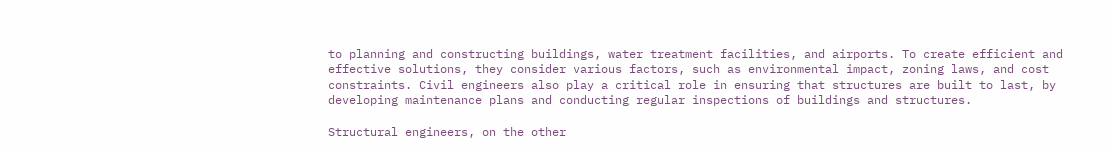to planning and constructing buildings, water treatment facilities, and airports. To create efficient and effective solutions, they consider various factors, such as environmental impact, zoning laws, and cost constraints. Civil engineers also play a critical role in ensuring that structures are built to last, by developing maintenance plans and conducting regular inspections of buildings and structures.

Structural engineers, on the other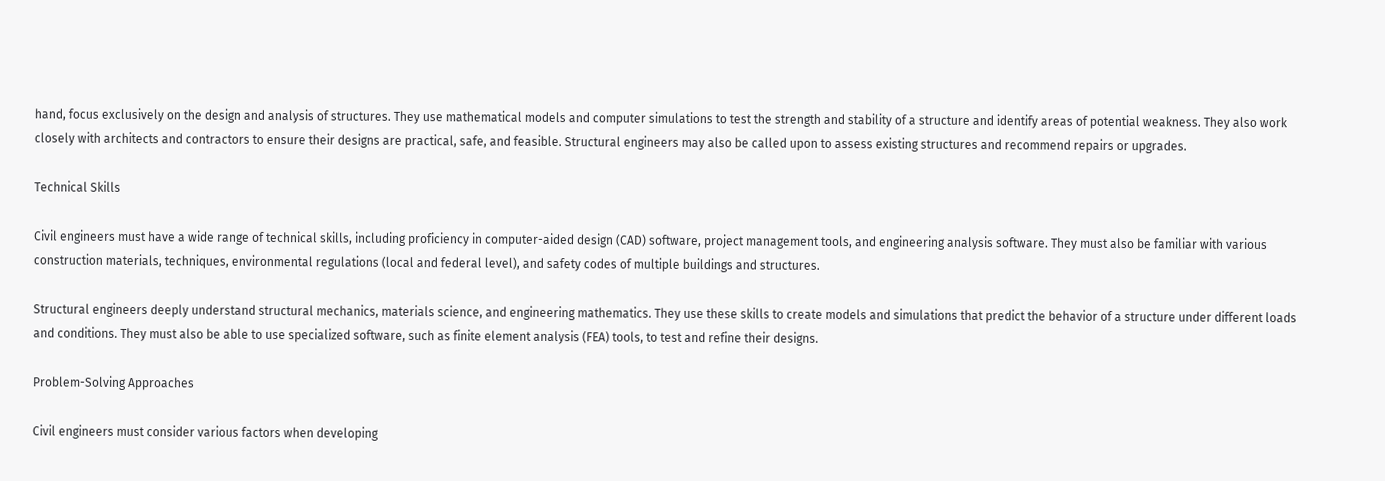hand, focus exclusively on the design and analysis of structures. They use mathematical models and computer simulations to test the strength and stability of a structure and identify areas of potential weakness. They also work closely with architects and contractors to ensure their designs are practical, safe, and feasible. Structural engineers may also be called upon to assess existing structures and recommend repairs or upgrades.

Technical Skills

Civil engineers must have a wide range of technical skills, including proficiency in computer-aided design (CAD) software, project management tools, and engineering analysis software. They must also be familiar with various construction materials, techniques, environmental regulations (local and federal level), and safety codes of multiple buildings and structures.

Structural engineers deeply understand structural mechanics, materials science, and engineering mathematics. They use these skills to create models and simulations that predict the behavior of a structure under different loads and conditions. They must also be able to use specialized software, such as finite element analysis (FEA) tools, to test and refine their designs.

Problem-Solving Approaches

Civil engineers must consider various factors when developing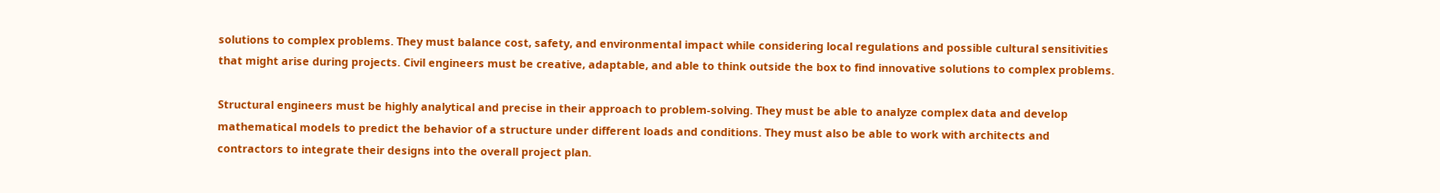solutions to complex problems. They must balance cost, safety, and environmental impact while considering local regulations and possible cultural sensitivities that might arise during projects. Civil engineers must be creative, adaptable, and able to think outside the box to find innovative solutions to complex problems.

Structural engineers must be highly analytical and precise in their approach to problem-solving. They must be able to analyze complex data and develop mathematical models to predict the behavior of a structure under different loads and conditions. They must also be able to work with architects and contractors to integrate their designs into the overall project plan.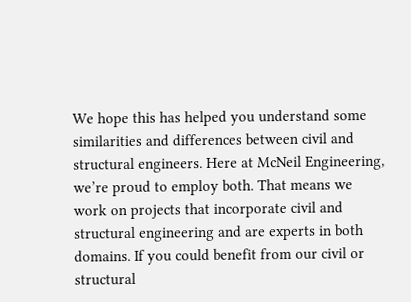We hope this has helped you understand some similarities and differences between civil and structural engineers. Here at McNeil Engineering, we’re proud to employ both. That means we work on projects that incorporate civil and structural engineering and are experts in both domains. If you could benefit from our civil or structural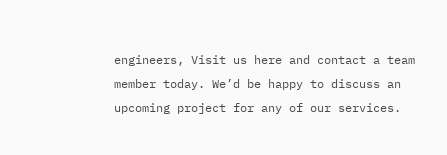engineers, Visit us here and contact a team member today. We’d be happy to discuss an upcoming project for any of our services.